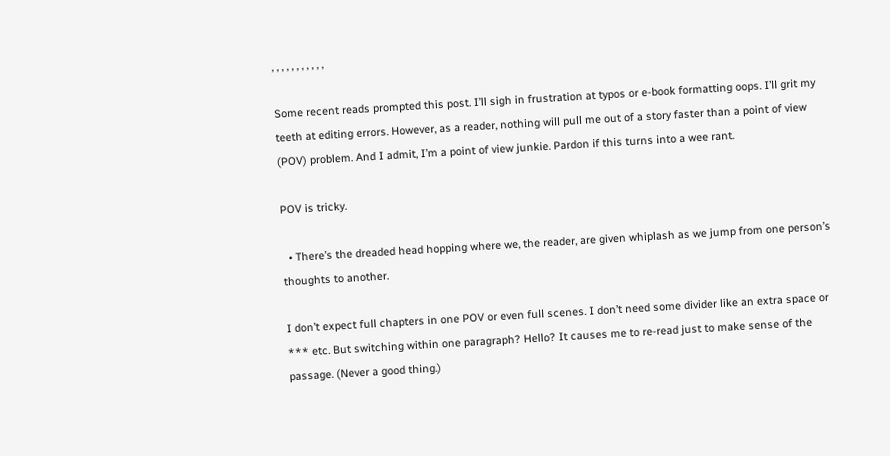, , , , , , , , , , ,

Some recent reads prompted this post. I’ll sigh in frustration at typos or e-book formatting oops. I’ll grit my teeth at editing errors. However, as a reader, nothing will pull me out of a story faster than a point of view (POV) problem. And I admit, I’m a point of view junkie. Pardon if this turns into a wee rant.

POV is tricky.

  • There’s the dreaded head hopping where we, the reader, are given whiplash as we jump from one person’s thoughts to another.

I don’t expect full chapters in one POV or even full scenes. I don’t need some divider like an extra space or *** etc. But switching within one paragraph? Hello? It causes me to re-read just to make sense of the passage. (Never a good thing.)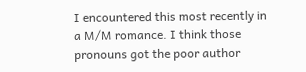I encountered this most recently in a M/M romance. I think those pronouns got the poor author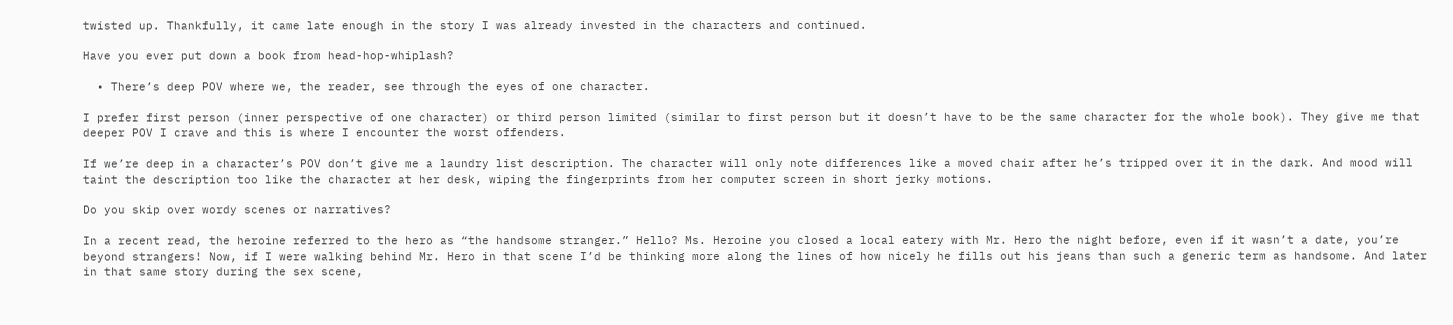twisted up. Thankfully, it came late enough in the story I was already invested in the characters and continued.

Have you ever put down a book from head-hop-whiplash?

  • There’s deep POV where we, the reader, see through the eyes of one character.

I prefer first person (inner perspective of one character) or third person limited (similar to first person but it doesn’t have to be the same character for the whole book). They give me that deeper POV I crave and this is where I encounter the worst offenders.

If we’re deep in a character’s POV don’t give me a laundry list description. The character will only note differences like a moved chair after he’s tripped over it in the dark. And mood will taint the description too like the character at her desk, wiping the fingerprints from her computer screen in short jerky motions.

Do you skip over wordy scenes or narratives?

In a recent read, the heroine referred to the hero as “the handsome stranger.” Hello? Ms. Heroine you closed a local eatery with Mr. Hero the night before, even if it wasn’t a date, you’re beyond strangers! Now, if I were walking behind Mr. Hero in that scene I’d be thinking more along the lines of how nicely he fills out his jeans than such a generic term as handsome. And later in that same story during the sex scene,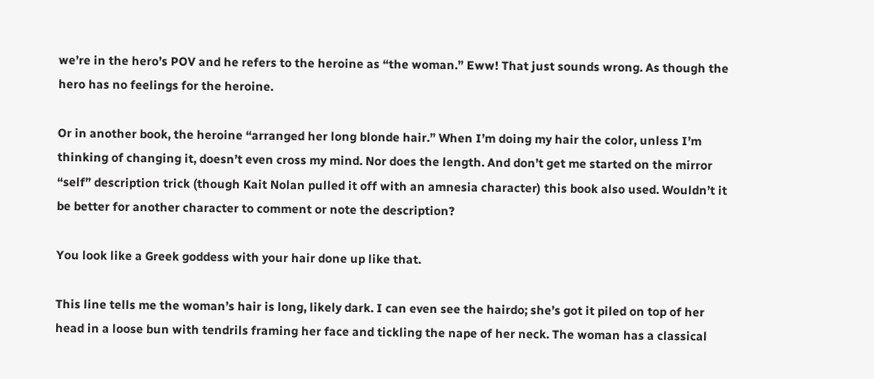we’re in the hero’s POV and he refers to the heroine as “the woman.” Eww! That just sounds wrong. As though the hero has no feelings for the heroine.

Or in another book, the heroine “arranged her long blonde hair.” When I’m doing my hair the color, unless I’m thinking of changing it, doesn’t even cross my mind. Nor does the length. And don’t get me started on the mirror “self” description trick (though Kait Nolan pulled it off with an amnesia character) this book also used. Wouldn’t it be better for another character to comment or note the description?

You look like a Greek goddess with your hair done up like that.

This line tells me the woman’s hair is long, likely dark. I can even see the hairdo; she’s got it piled on top of her head in a loose bun with tendrils framing her face and tickling the nape of her neck. The woman has a classical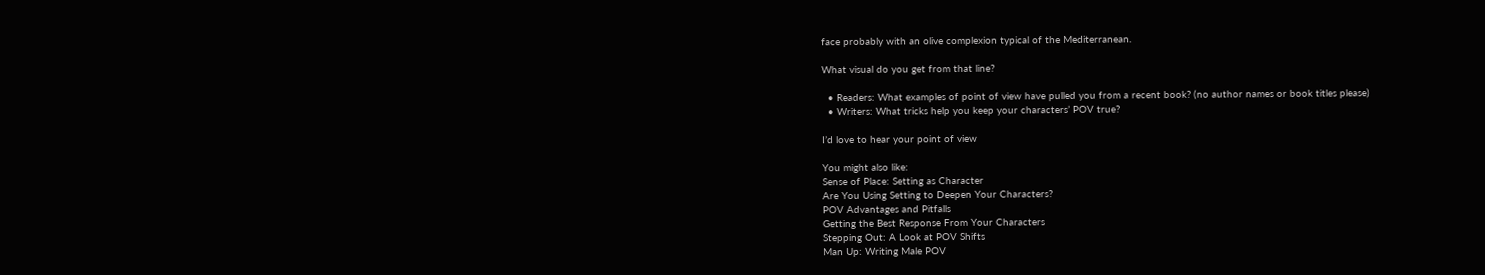face probably with an olive complexion typical of the Mediterranean.

What visual do you get from that line?

  • Readers: What examples of point of view have pulled you from a recent book? (no author names or book titles please)
  • Writers: What tricks help you keep your characters’ POV true?

I’d love to hear your point of view

You might also like:
Sense of Place: Setting as Character
Are You Using Setting to Deepen Your Characters?
POV Advantages and Pitfalls
Getting the Best Response From Your Characters
Stepping Out: A Look at POV Shifts
Man Up: Writing Male POV